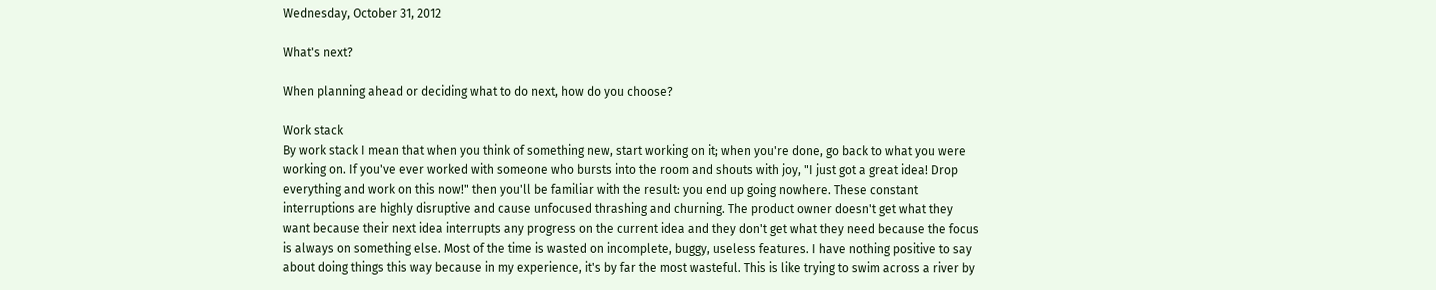Wednesday, October 31, 2012

What's next?

When planning ahead or deciding what to do next, how do you choose?

Work stack
By work stack I mean that when you think of something new, start working on it; when you're done, go back to what you were working on. If you've ever worked with someone who bursts into the room and shouts with joy, "I just got a great idea! Drop everything and work on this now!" then you'll be familiar with the result: you end up going nowhere. These constant interruptions are highly disruptive and cause unfocused thrashing and churning. The product owner doesn't get what they want because their next idea interrupts any progress on the current idea and they don't get what they need because the focus is always on something else. Most of the time is wasted on incomplete, buggy, useless features. I have nothing positive to say about doing things this way because in my experience, it's by far the most wasteful. This is like trying to swim across a river by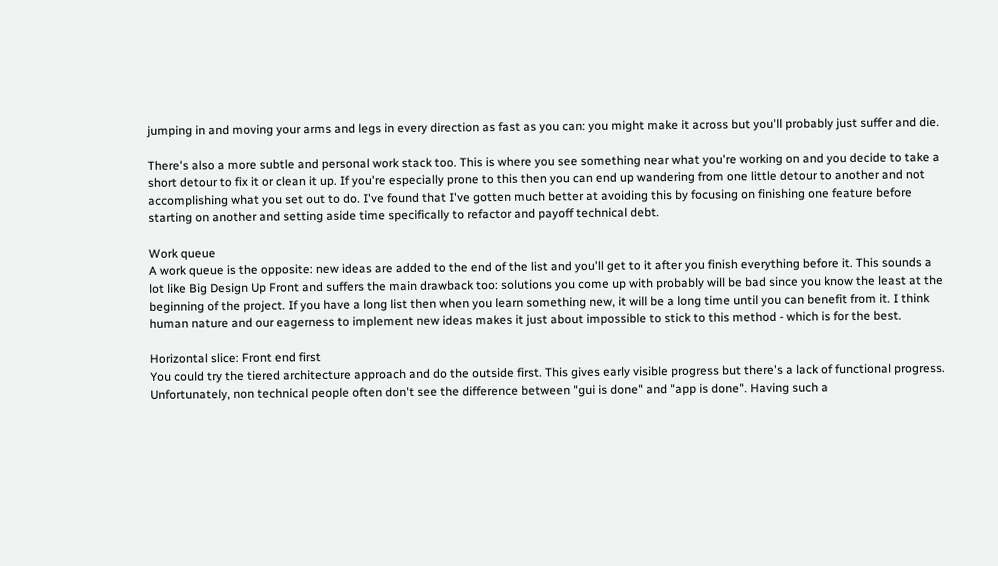jumping in and moving your arms and legs in every direction as fast as you can: you might make it across but you'll probably just suffer and die.

There's also a more subtle and personal work stack too. This is where you see something near what you're working on and you decide to take a short detour to fix it or clean it up. If you're especially prone to this then you can end up wandering from one little detour to another and not accomplishing what you set out to do. I've found that I've gotten much better at avoiding this by focusing on finishing one feature before starting on another and setting aside time specifically to refactor and payoff technical debt.

Work queue
A work queue is the opposite: new ideas are added to the end of the list and you'll get to it after you finish everything before it. This sounds a lot like Big Design Up Front and suffers the main drawback too: solutions you come up with probably will be bad since you know the least at the beginning of the project. If you have a long list then when you learn something new, it will be a long time until you can benefit from it. I think human nature and our eagerness to implement new ideas makes it just about impossible to stick to this method - which is for the best.

Horizontal slice: Front end first
You could try the tiered architecture approach and do the outside first. This gives early visible progress but there's a lack of functional progress. Unfortunately, non technical people often don't see the difference between "gui is done" and "app is done". Having such a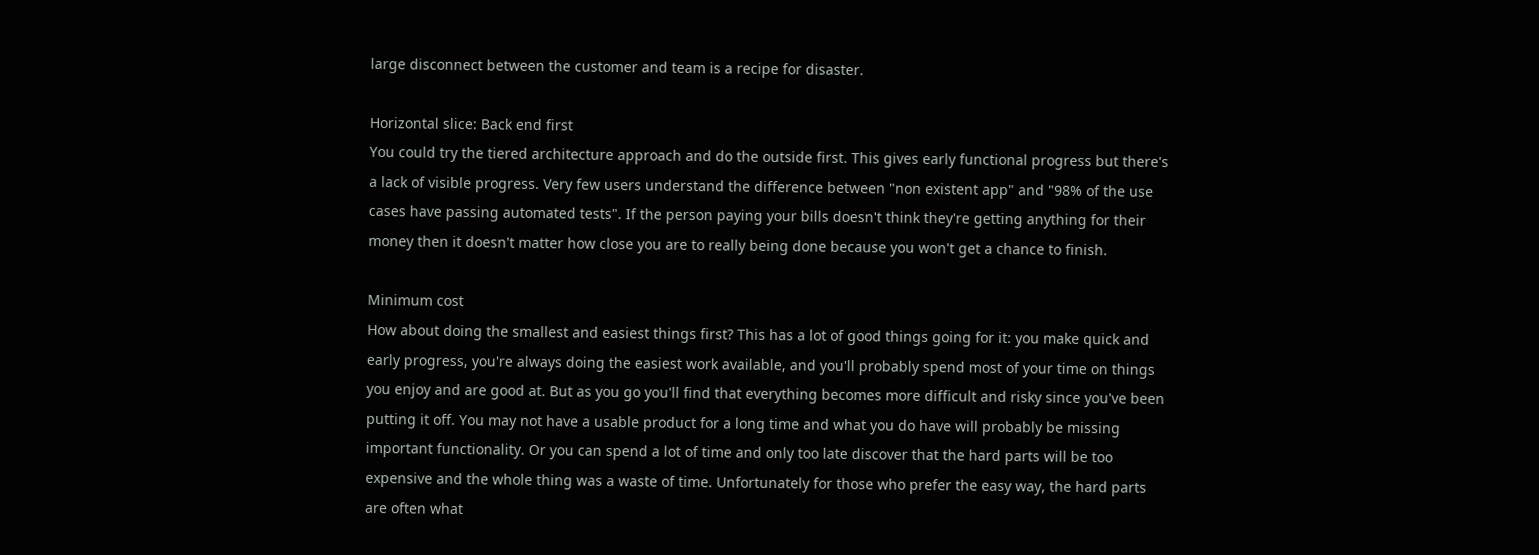large disconnect between the customer and team is a recipe for disaster.

Horizontal slice: Back end first
You could try the tiered architecture approach and do the outside first. This gives early functional progress but there's a lack of visible progress. Very few users understand the difference between "non existent app" and "98% of the use cases have passing automated tests". If the person paying your bills doesn't think they're getting anything for their money then it doesn't matter how close you are to really being done because you won't get a chance to finish.

Minimum cost
How about doing the smallest and easiest things first? This has a lot of good things going for it: you make quick and early progress, you're always doing the easiest work available, and you'll probably spend most of your time on things you enjoy and are good at. But as you go you'll find that everything becomes more difficult and risky since you've been putting it off. You may not have a usable product for a long time and what you do have will probably be missing important functionality. Or you can spend a lot of time and only too late discover that the hard parts will be too expensive and the whole thing was a waste of time. Unfortunately for those who prefer the easy way, the hard parts are often what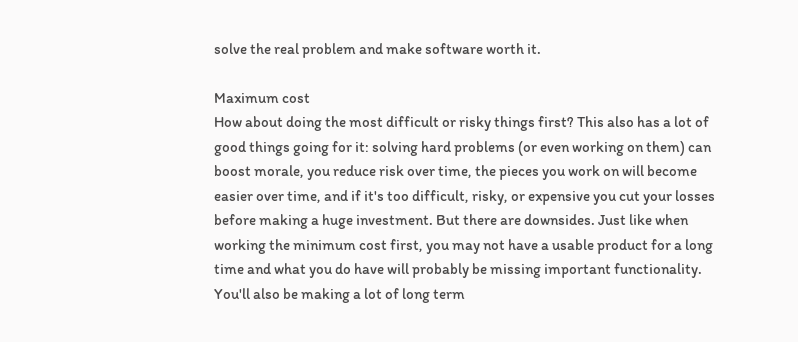solve the real problem and make software worth it.

Maximum cost
How about doing the most difficult or risky things first? This also has a lot of good things going for it: solving hard problems (or even working on them) can boost morale, you reduce risk over time, the pieces you work on will become easier over time, and if it's too difficult, risky, or expensive you cut your losses before making a huge investment. But there are downsides. Just like when working the minimum cost first, you may not have a usable product for a long time and what you do have will probably be missing important functionality. You'll also be making a lot of long term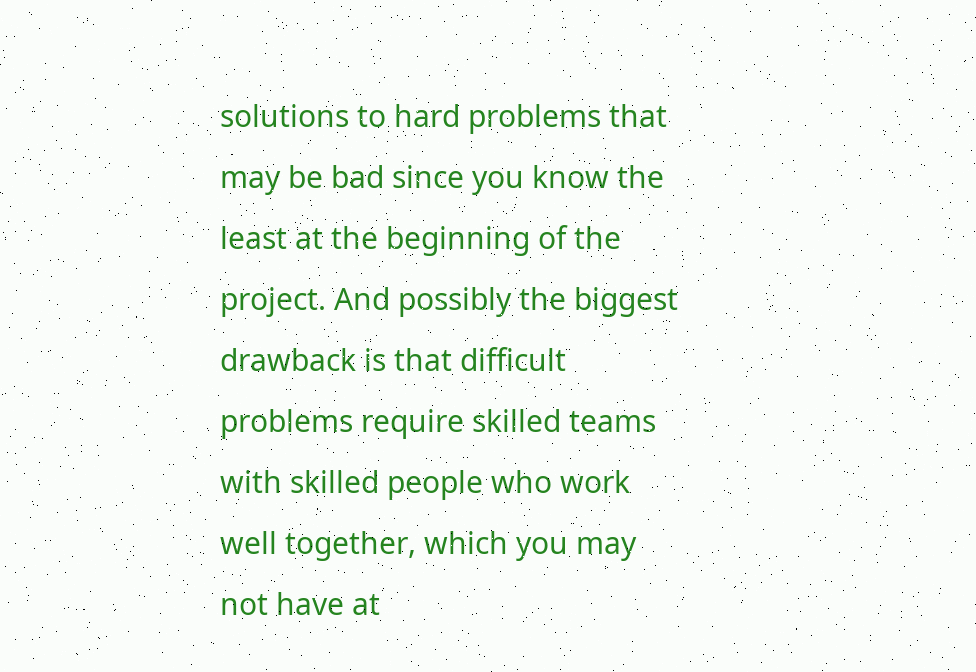solutions to hard problems that may be bad since you know the least at the beginning of the project. And possibly the biggest drawback is that difficult problems require skilled teams with skilled people who work well together, which you may not have at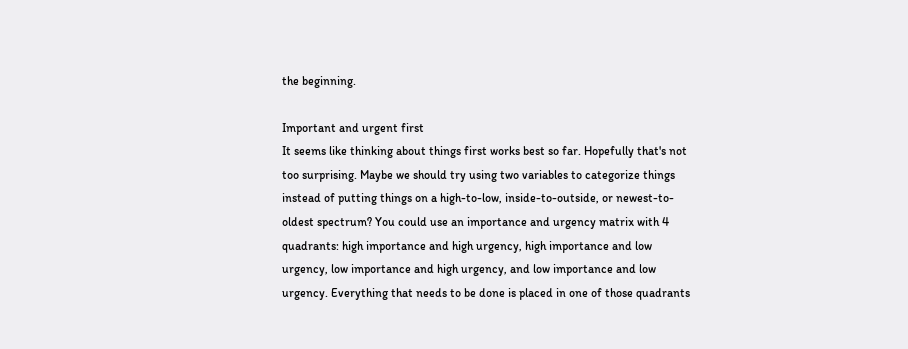the beginning.

Important and urgent first
It seems like thinking about things first works best so far. Hopefully that's not too surprising. Maybe we should try using two variables to categorize things instead of putting things on a high-to-low, inside-to-outside, or newest-to-oldest spectrum? You could use an importance and urgency matrix with 4 quadrants: high importance and high urgency, high importance and low urgency, low importance and high urgency, and low importance and low urgency. Everything that needs to be done is placed in one of those quadrants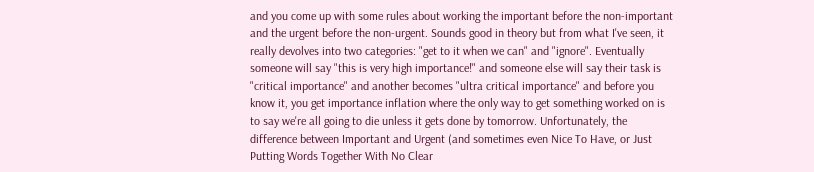and you come up with some rules about working the important before the non-important and the urgent before the non-urgent. Sounds good in theory but from what I've seen, it really devolves into two categories: "get to it when we can" and "ignore". Eventually someone will say "this is very high importance!" and someone else will say their task is "critical importance" and another becomes "ultra critical importance" and before you know it, you get importance inflation where the only way to get something worked on is to say we're all going to die unless it gets done by tomorrow. Unfortunately, the difference between Important and Urgent (and sometimes even Nice To Have, or Just Putting Words Together With No Clear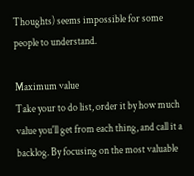Thoughts) seems impossible for some people to understand.

Maximum value
Take your to do list, order it by how much value you'll get from each thing, and call it a backlog. By focusing on the most valuable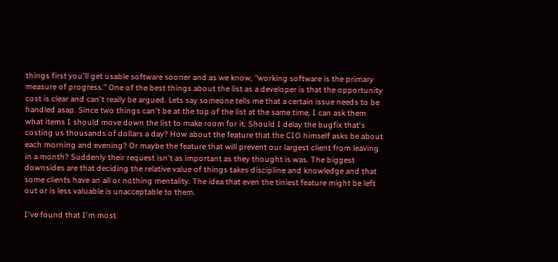things first you'll get usable software sooner and as we know, "working software is the primary measure of progress." One of the best things about the list as a developer is that the opportunity cost is clear and can't really be argued. Lets say someone tells me that a certain issue needs to be handled asap. Since two things can't be at the top of the list at the same time, I can ask them what items I should move down the list to make room for it. Should I delay the bugfix that's costing us thousands of dollars a day? How about the feature that the CIO himself asks be about each morning and evening? Or maybe the feature that will prevent our largest client from leaving in a month? Suddenly their request isn't as important as they thought is was. The biggest downsides are that deciding the relative value of things takes discipline and knowledge and that some clients have an all or nothing mentality. The idea that even the tiniest feature might be left out or is less valuable is unacceptable to them.

I've found that I'm most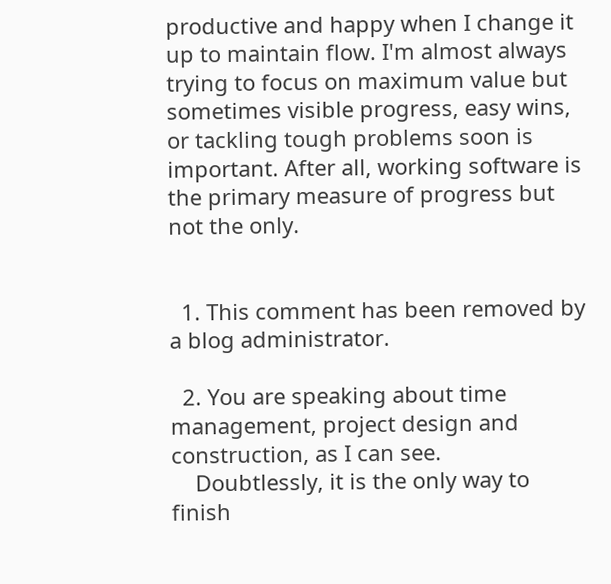productive and happy when I change it up to maintain flow. I'm almost always trying to focus on maximum value but sometimes visible progress, easy wins, or tackling tough problems soon is important. After all, working software is the primary measure of progress but not the only.


  1. This comment has been removed by a blog administrator.

  2. You are speaking about time management, project design and construction, as I can see.
    Doubtlessly, it is the only way to finish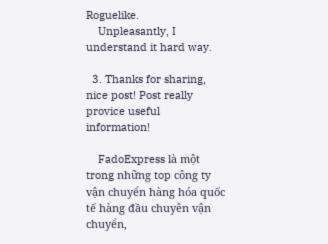Roguelike.
    Unpleasantly, I understand it hard way.

  3. Thanks for sharing, nice post! Post really provice useful information!

    FadoExpress là một trong những top công ty vận chuyển hàng hóa quốc tế hàng đầu chuyên vận chuyển,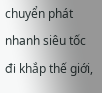chuyển phát nhanh siêu tốc đi khắp thế giới,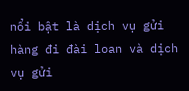nổi bật là dịch vụ gửi hàng đi đài loan và dịch vụ gửi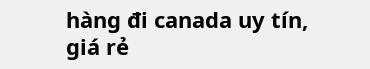hàng đi canada uy tín, giá rẻ